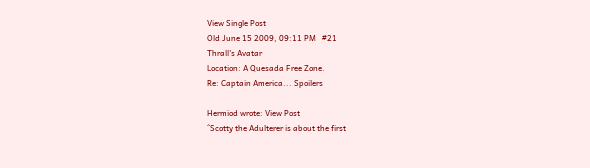View Single Post
Old June 15 2009, 09:11 PM   #21
Thrall's Avatar
Location: A Quesada Free Zone.
Re: Captain America... Spoilers

Hermiod wrote: View Post
^Scotty the Adulterer is about the first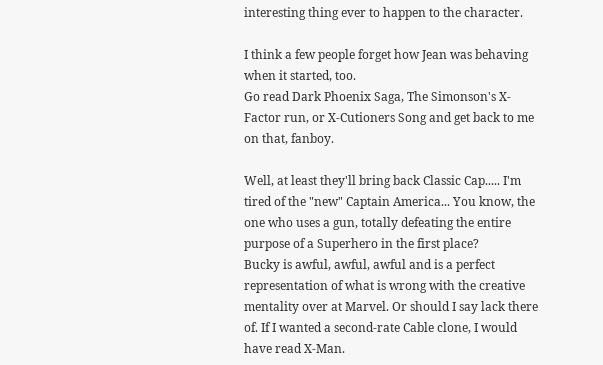interesting thing ever to happen to the character.

I think a few people forget how Jean was behaving when it started, too.
Go read Dark Phoenix Saga, The Simonson's X-Factor run, or X-Cutioners Song and get back to me on that, fanboy.

Well, at least they'll bring back Classic Cap..... I'm tired of the "new" Captain America... You know, the one who uses a gun, totally defeating the entire purpose of a Superhero in the first place?
Bucky is awful, awful, awful and is a perfect representation of what is wrong with the creative mentality over at Marvel. Or should I say lack there of. If I wanted a second-rate Cable clone, I would have read X-Man.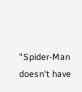"Spider-Man doesn't have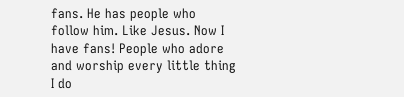fans. He has people who follow him. Like Jesus. Now I have fans! People who adore and worship every little thing I do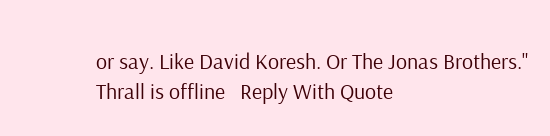or say. Like David Koresh. Or The Jonas Brothers."
Thrall is offline   Reply With Quote